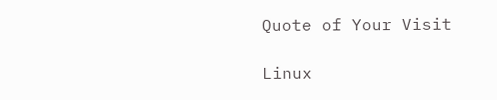Quote of Your Visit

Linux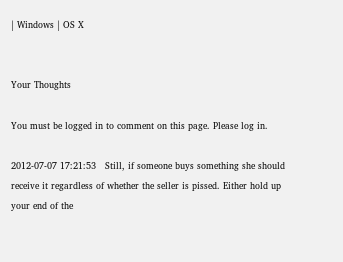| Windows | OS X


Your Thoughts

You must be logged in to comment on this page. Please log in.

2012-07-07 17:21:53   Still, if someone buys something she should receive it regardless of whether the seller is pissed. Either hold up your end of the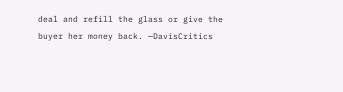deal and refill the glass or give the buyer her money back. —DavisCritics